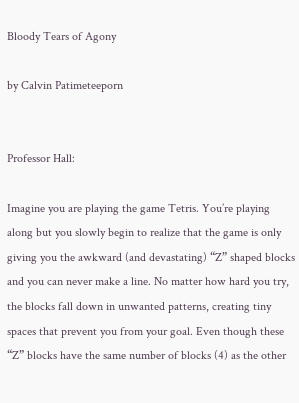Bloody Tears of Agony

by Calvin Patimeteeporn


Professor Hall:

Imagine you are playing the game Tetris. You’re playing along but you slowly begin to realize that the game is only giving you the awkward (and devastating) “Z” shaped blocks and you can never make a line. No matter how hard you try, the blocks fall down in unwanted patterns, creating tiny spaces that prevent you from your goal. Even though these “Z” blocks have the same number of blocks (4) as the other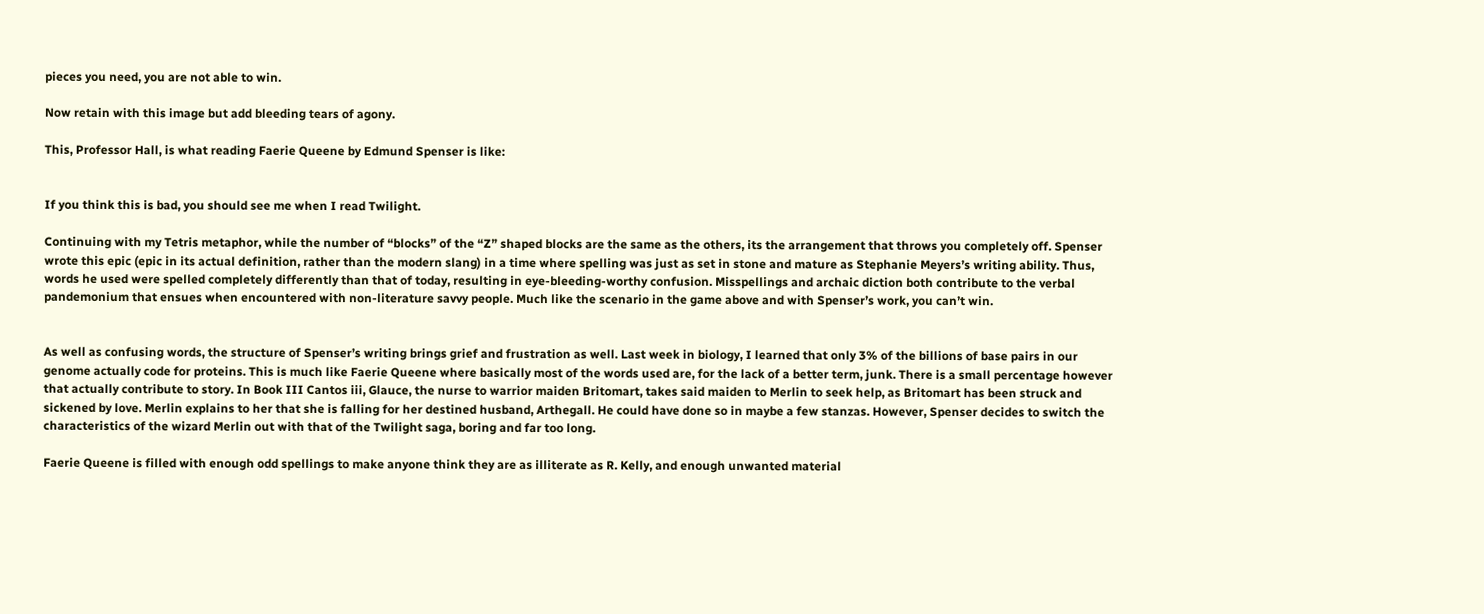pieces you need, you are not able to win.

Now retain with this image but add bleeding tears of agony.

This, Professor Hall, is what reading Faerie Queene by Edmund Spenser is like:


If you think this is bad, you should see me when I read Twilight.

Continuing with my Tetris metaphor, while the number of “blocks” of the “Z” shaped blocks are the same as the others, its the arrangement that throws you completely off. Spenser wrote this epic (epic in its actual definition, rather than the modern slang) in a time where spelling was just as set in stone and mature as Stephanie Meyers’s writing ability. Thus, words he used were spelled completely differently than that of today, resulting in eye-bleeding-worthy confusion. Misspellings and archaic diction both contribute to the verbal pandemonium that ensues when encountered with non-literature savvy people. Much like the scenario in the game above and with Spenser’s work, you can’t win.


As well as confusing words, the structure of Spenser’s writing brings grief and frustration as well. Last week in biology, I learned that only 3% of the billions of base pairs in our genome actually code for proteins. This is much like Faerie Queene where basically most of the words used are, for the lack of a better term, junk. There is a small percentage however that actually contribute to story. In Book III Cantos iii, Glauce, the nurse to warrior maiden Britomart, takes said maiden to Merlin to seek help, as Britomart has been struck and sickened by love. Merlin explains to her that she is falling for her destined husband, Arthegall. He could have done so in maybe a few stanzas. However, Spenser decides to switch the characteristics of the wizard Merlin out with that of the Twilight saga, boring and far too long.

Faerie Queene is filled with enough odd spellings to make anyone think they are as illiterate as R. Kelly, and enough unwanted material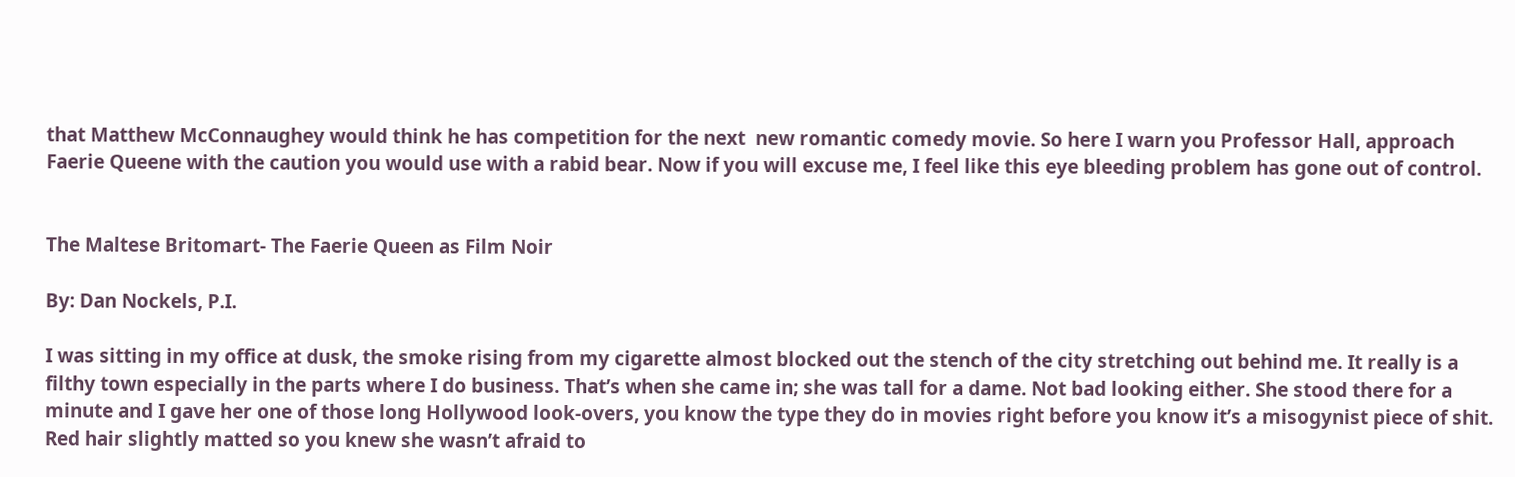that Matthew McConnaughey would think he has competition for the next  new romantic comedy movie. So here I warn you Professor Hall, approach Faerie Queene with the caution you would use with a rabid bear. Now if you will excuse me, I feel like this eye bleeding problem has gone out of control.


The Maltese Britomart- The Faerie Queen as Film Noir

By: Dan Nockels, P.I.

I was sitting in my office at dusk, the smoke rising from my cigarette almost blocked out the stench of the city stretching out behind me. It really is a filthy town especially in the parts where I do business. That’s when she came in; she was tall for a dame. Not bad looking either. She stood there for a minute and I gave her one of those long Hollywood look-overs, you know the type they do in movies right before you know it’s a misogynist piece of shit. Red hair slightly matted so you knew she wasn’t afraid to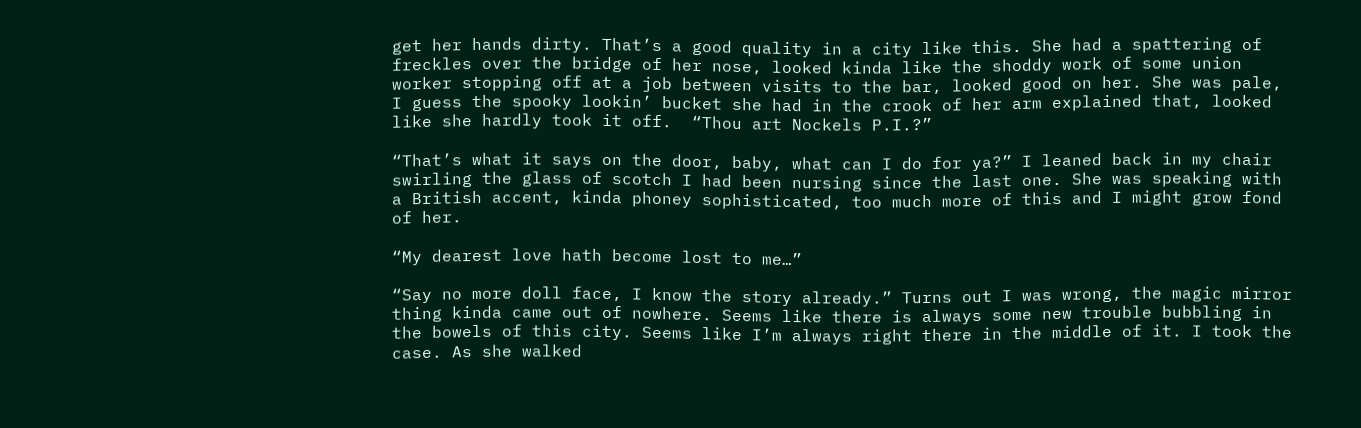get her hands dirty. That’s a good quality in a city like this. She had a spattering of freckles over the bridge of her nose, looked kinda like the shoddy work of some union worker stopping off at a job between visits to the bar, looked good on her. She was pale, I guess the spooky lookin’ bucket she had in the crook of her arm explained that, looked like she hardly took it off.  “Thou art Nockels P.I.?”

“That’s what it says on the door, baby, what can I do for ya?” I leaned back in my chair swirling the glass of scotch I had been nursing since the last one. She was speaking with a British accent, kinda phoney sophisticated, too much more of this and I might grow fond of her.

“My dearest love hath become lost to me…”

“Say no more doll face, I know the story already.” Turns out I was wrong, the magic mirror thing kinda came out of nowhere. Seems like there is always some new trouble bubbling in the bowels of this city. Seems like I’m always right there in the middle of it. I took the case. As she walked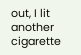out, I lit another cigarette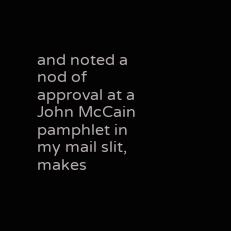and noted a nod of approval at a John McCain pamphlet in my mail slit, makes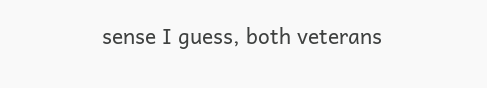sense I guess, both veterans